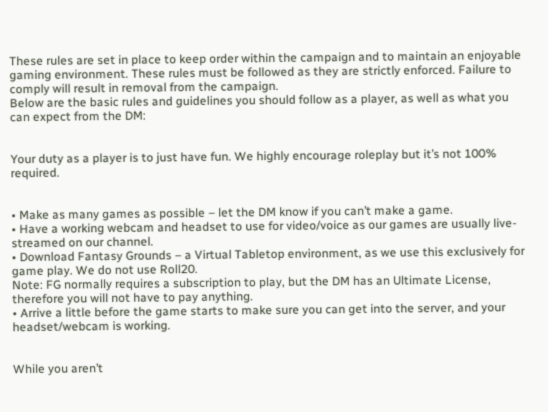These rules are set in place to keep order within the campaign and to maintain an enjoyable gaming environment. These rules must be followed as they are strictly enforced. Failure to comply will result in removal from the campaign.
Below are the basic rules and guidelines you should follow as a player, as well as what you can expect from the DM:


Your duty as a player is to just have fun. We highly encourage roleplay but it’s not 100% required.


• Make as many games as possible – let the DM know if you can’t make a game.
• Have a working webcam and headset to use for video/voice as our games are usually live-streamed on our channel.
• Download Fantasy Grounds – a Virtual Tabletop environment, as we use this exclusively for game play. We do not use Roll20.
Note: FG normally requires a subscription to play, but the DM has an Ultimate License, therefore you will not have to pay anything.
• Arrive a little before the game starts to make sure you can get into the server, and your headset/webcam is working.


While you aren’t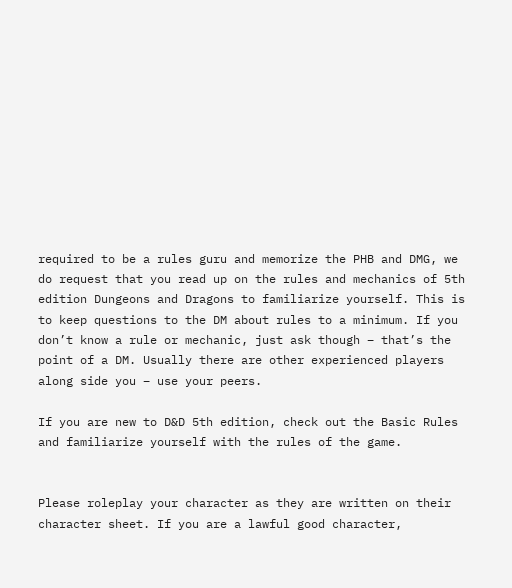required to be a rules guru and memorize the PHB and DMG, we do request that you read up on the rules and mechanics of 5th edition Dungeons and Dragons to familiarize yourself. This is to keep questions to the DM about rules to a minimum. If you don’t know a rule or mechanic, just ask though – that’s the point of a DM. Usually there are other experienced players along side you – use your peers.

If you are new to D&D 5th edition, check out the Basic Rules and familiarize yourself with the rules of the game.


Please roleplay your character as they are written on their character sheet. If you are a lawful good character,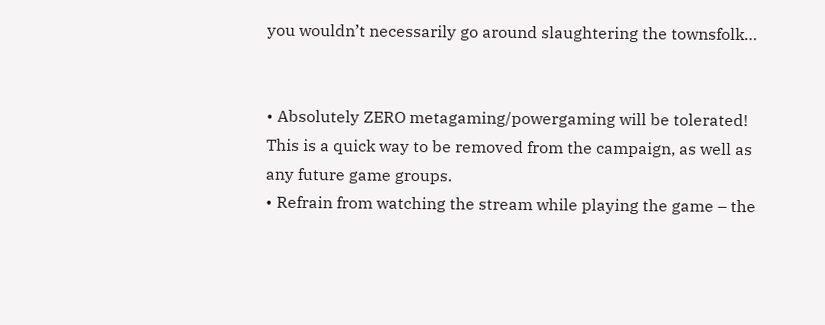you wouldn’t necessarily go around slaughtering the townsfolk…


• Absolutely ZERO metagaming/powergaming will be tolerated! This is a quick way to be removed from the campaign, as well as any future game groups.
• Refrain from watching the stream while playing the game – the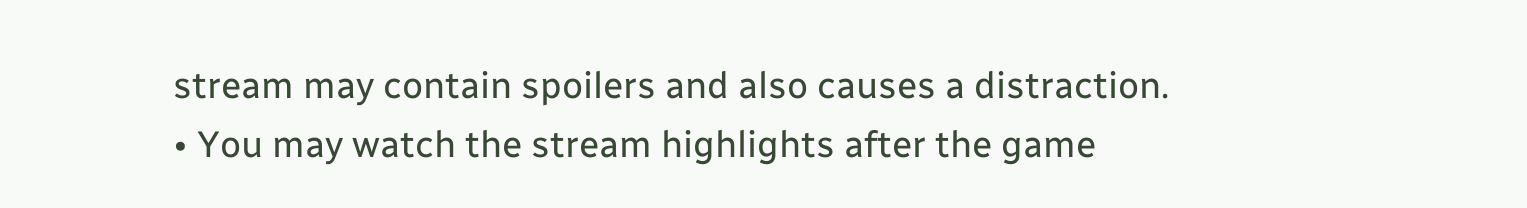stream may contain spoilers and also causes a distraction.
• You may watch the stream highlights after the game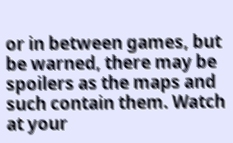or in between games, but be warned, there may be spoilers as the maps and such contain them. Watch at your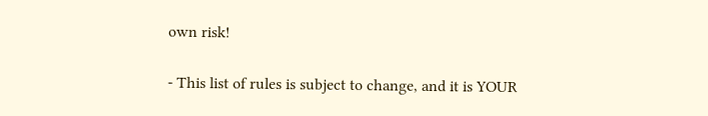own risk!

- This list of rules is subject to change, and it is YOUR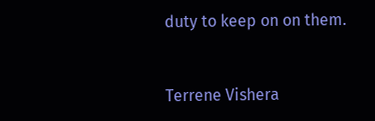duty to keep on on them.


Terrene Vishera